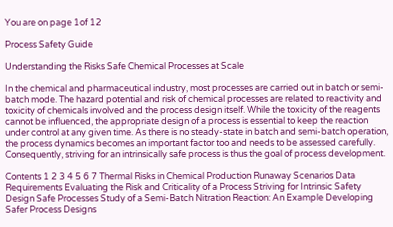You are on page 1of 12

Process Safety Guide

Understanding the Risks Safe Chemical Processes at Scale

In the chemical and pharmaceutical industry, most processes are carried out in batch or semi-batch mode. The hazard potential and risk of chemical processes are related to reactivity and toxicity of chemicals involved and the process design itself. While the toxicity of the reagents cannot be influenced, the appropriate design of a process is essential to keep the reaction under control at any given time. As there is no steady-state in batch and semi-batch operation, the process dynamics becomes an important factor too and needs to be assessed carefully. Consequently, striving for an intrinsically safe process is thus the goal of process development.

Contents 1 2 3 4 5 6 7 Thermal Risks in Chemical Production Runaway Scenarios Data Requirements Evaluating the Risk and Criticality of a Process Striving for Intrinsic Safety Design Safe Processes Study of a Semi-Batch Nitration Reaction: An Example Developing Safer Process Designs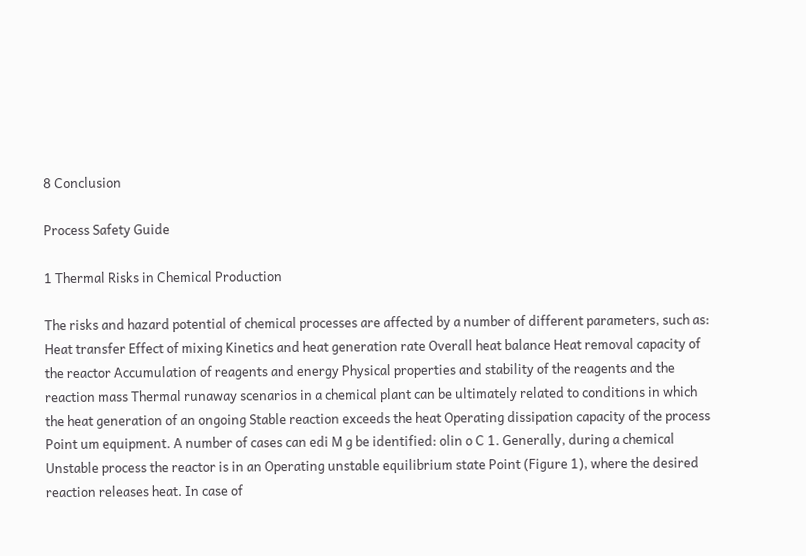8 Conclusion

Process Safety Guide

1 Thermal Risks in Chemical Production

The risks and hazard potential of chemical processes are affected by a number of different parameters, such as: Heat transfer Effect of mixing Kinetics and heat generation rate Overall heat balance Heat removal capacity of the reactor Accumulation of reagents and energy Physical properties and stability of the reagents and the reaction mass Thermal runaway scenarios in a chemical plant can be ultimately related to conditions in which the heat generation of an ongoing Stable reaction exceeds the heat Operating dissipation capacity of the process Point um equipment. A number of cases can edi M g be identified: olin o C 1. Generally, during a chemical Unstable process the reactor is in an Operating unstable equilibrium state Point (Figure 1), where the desired reaction releases heat. In case of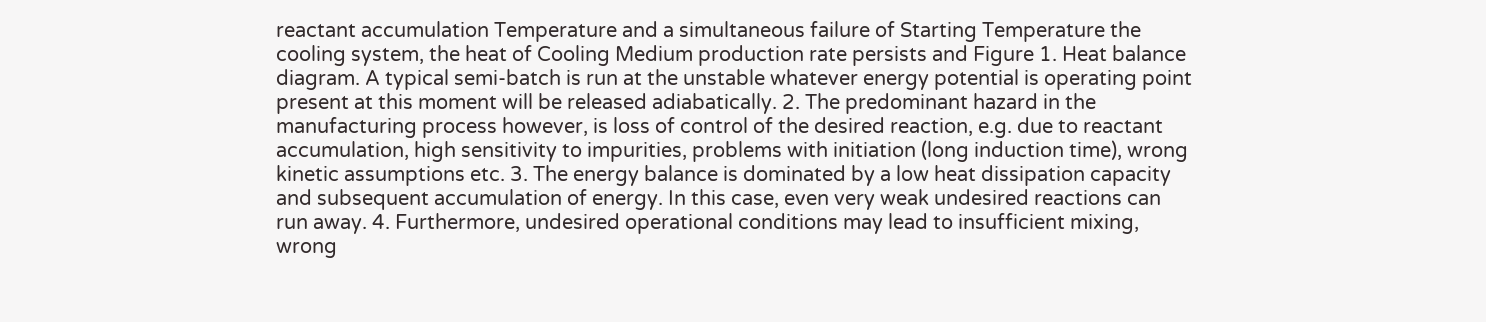reactant accumulation Temperature and a simultaneous failure of Starting Temperature the cooling system, the heat of Cooling Medium production rate persists and Figure 1. Heat balance diagram. A typical semi-batch is run at the unstable whatever energy potential is operating point present at this moment will be released adiabatically. 2. The predominant hazard in the manufacturing process however, is loss of control of the desired reaction, e.g. due to reactant accumulation, high sensitivity to impurities, problems with initiation (long induction time), wrong kinetic assumptions etc. 3. The energy balance is dominated by a low heat dissipation capacity and subsequent accumulation of energy. In this case, even very weak undesired reactions can run away. 4. Furthermore, undesired operational conditions may lead to insufficient mixing, wrong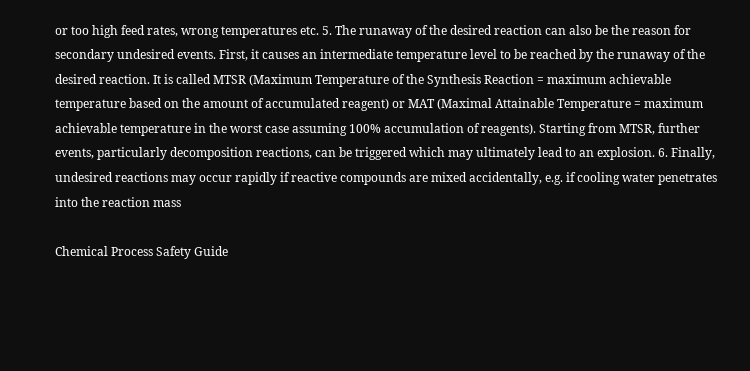or too high feed rates, wrong temperatures etc. 5. The runaway of the desired reaction can also be the reason for secondary undesired events. First, it causes an intermediate temperature level to be reached by the runaway of the desired reaction. It is called MTSR (Maximum Temperature of the Synthesis Reaction = maximum achievable temperature based on the amount of accumulated reagent) or MAT (Maximal Attainable Temperature = maximum achievable temperature in the worst case assuming 100% accumulation of reagents). Starting from MTSR, further events, particularly decomposition reactions, can be triggered which may ultimately lead to an explosion. 6. Finally, undesired reactions may occur rapidly if reactive compounds are mixed accidentally, e.g. if cooling water penetrates into the reaction mass

Chemical Process Safety Guide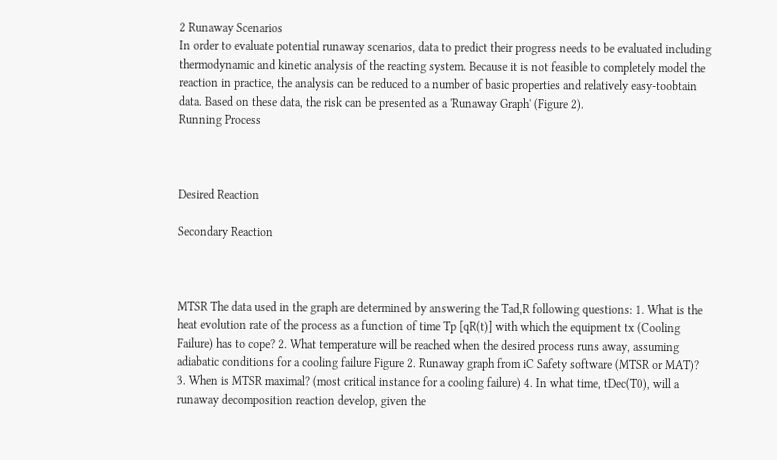2 Runaway Scenarios
In order to evaluate potential runaway scenarios, data to predict their progress needs to be evaluated including thermodynamic and kinetic analysis of the reacting system. Because it is not feasible to completely model the reaction in practice, the analysis can be reduced to a number of basic properties and relatively easy-toobtain data. Based on these data, the risk can be presented as a 'Runaway Graph' (Figure 2).
Running Process



Desired Reaction

Secondary Reaction



MTSR The data used in the graph are determined by answering the Tad,R following questions: 1. What is the heat evolution rate of the process as a function of time Tp [qR(t)] with which the equipment tx (Cooling Failure) has to cope? 2. What temperature will be reached when the desired process runs away, assuming adiabatic conditions for a cooling failure Figure 2. Runaway graph from iC Safety software (MTSR or MAT)? 3. When is MTSR maximal? (most critical instance for a cooling failure) 4. In what time, tDec(T0), will a runaway decomposition reaction develop, given the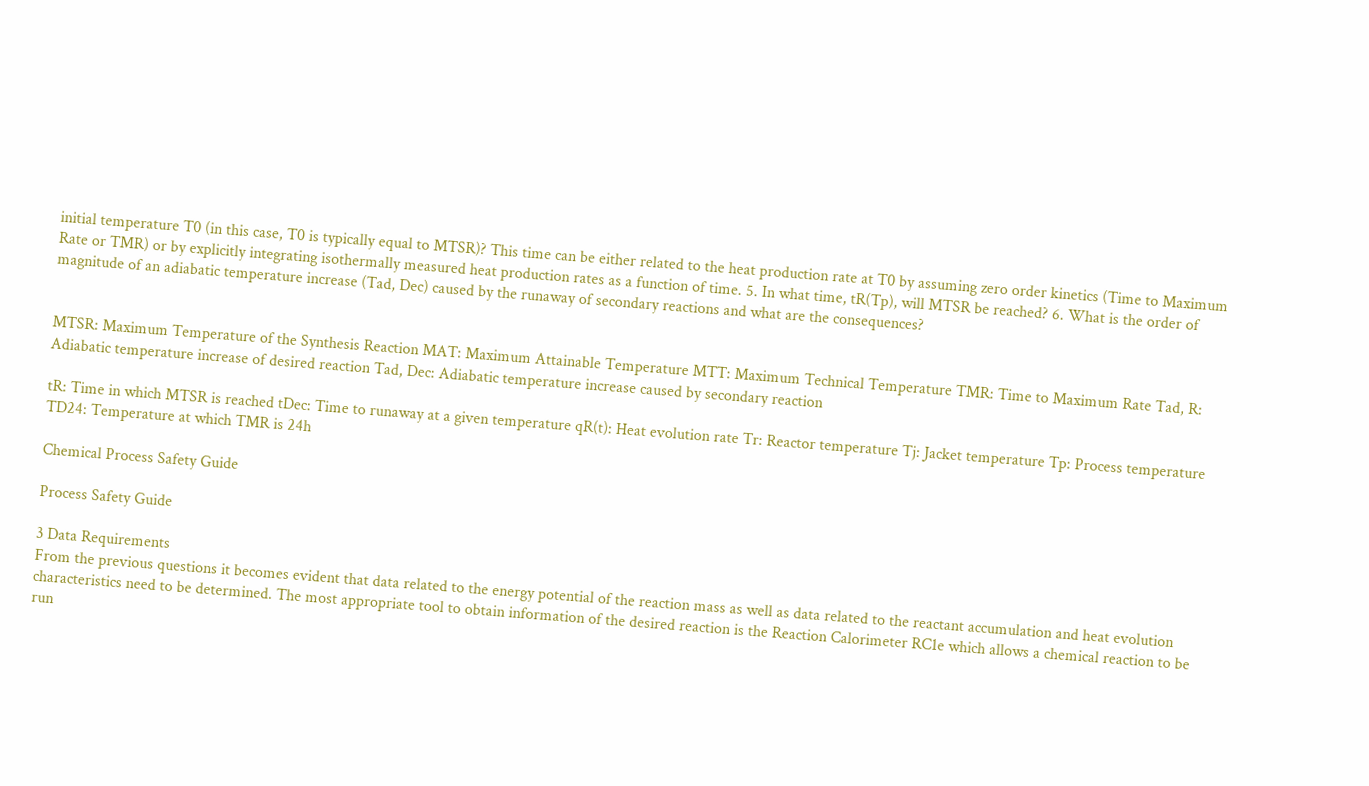initial temperature T0 (in this case, T0 is typically equal to MTSR)? This time can be either related to the heat production rate at T0 by assuming zero order kinetics (Time to Maximum Rate or TMR) or by explicitly integrating isothermally measured heat production rates as a function of time. 5. In what time, tR(Tp), will MTSR be reached? 6. What is the order of magnitude of an adiabatic temperature increase (Tad, Dec) caused by the runaway of secondary reactions and what are the consequences?


MTSR: Maximum Temperature of the Synthesis Reaction MAT: Maximum Attainable Temperature MTT: Maximum Technical Temperature TMR: Time to Maximum Rate Tad, R: Adiabatic temperature increase of desired reaction Tad, Dec: Adiabatic temperature increase caused by secondary reaction

tR: Time in which MTSR is reached tDec: Time to runaway at a given temperature qR(t): Heat evolution rate Tr: Reactor temperature Tj: Jacket temperature Tp: Process temperature TD24: Temperature at which TMR is 24h

Chemical Process Safety Guide

Process Safety Guide

3 Data Requirements
From the previous questions it becomes evident that data related to the energy potential of the reaction mass as well as data related to the reactant accumulation and heat evolution characteristics need to be determined. The most appropriate tool to obtain information of the desired reaction is the Reaction Calorimeter RC1e which allows a chemical reaction to be run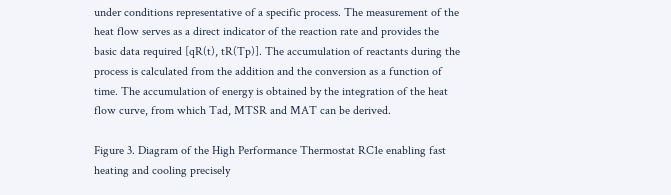under conditions representative of a specific process. The measurement of the heat flow serves as a direct indicator of the reaction rate and provides the basic data required [qR(t), tR(Tp)]. The accumulation of reactants during the process is calculated from the addition and the conversion as a function of time. The accumulation of energy is obtained by the integration of the heat flow curve, from which Tad, MTSR and MAT can be derived.

Figure 3. Diagram of the High Performance Thermostat RC1e enabling fast heating and cooling precisely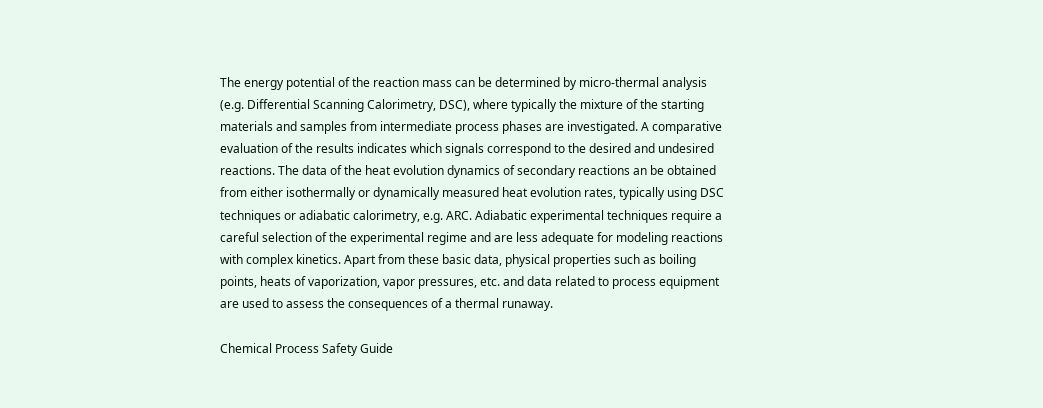The energy potential of the reaction mass can be determined by micro-thermal analysis (e.g. Differential Scanning Calorimetry, DSC), where typically the mixture of the starting materials and samples from intermediate process phases are investigated. A comparative evaluation of the results indicates which signals correspond to the desired and undesired reactions. The data of the heat evolution dynamics of secondary reactions an be obtained from either isothermally or dynamically measured heat evolution rates, typically using DSC techniques or adiabatic calorimetry, e.g. ARC. Adiabatic experimental techniques require a careful selection of the experimental regime and are less adequate for modeling reactions with complex kinetics. Apart from these basic data, physical properties such as boiling points, heats of vaporization, vapor pressures, etc. and data related to process equipment are used to assess the consequences of a thermal runaway.

Chemical Process Safety Guide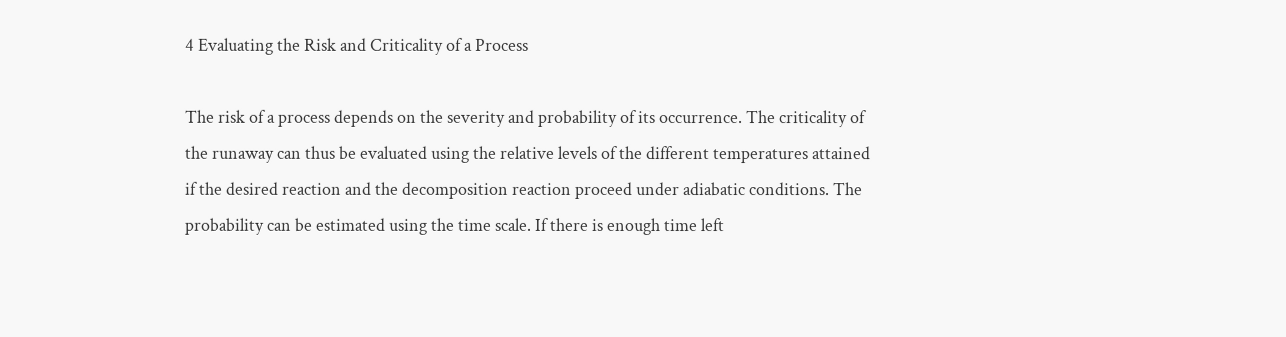4 Evaluating the Risk and Criticality of a Process

The risk of a process depends on the severity and probability of its occurrence. The criticality of the runaway can thus be evaluated using the relative levels of the different temperatures attained if the desired reaction and the decomposition reaction proceed under adiabatic conditions. The probability can be estimated using the time scale. If there is enough time left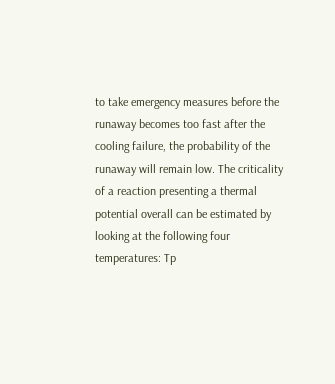to take emergency measures before the runaway becomes too fast after the cooling failure, the probability of the runaway will remain low. The criticality of a reaction presenting a thermal potential overall can be estimated by looking at the following four temperatures: Tp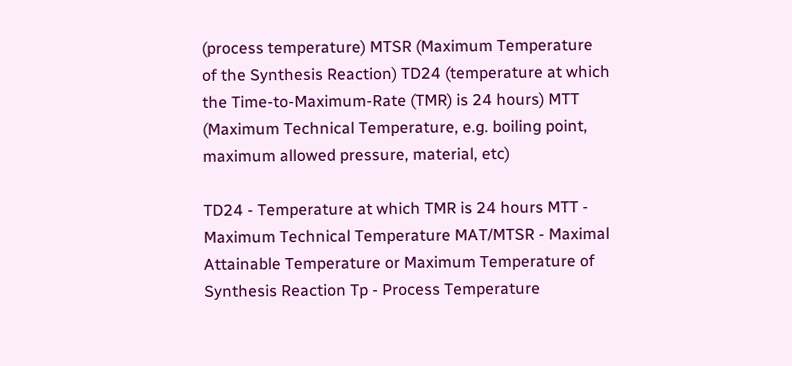(process temperature) MTSR (Maximum Temperature of the Synthesis Reaction) TD24 (temperature at which the Time-to-Maximum-Rate (TMR) is 24 hours) MTT (Maximum Technical Temperature, e.g. boiling point, maximum allowed pressure, material, etc)

TD24 - Temperature at which TMR is 24 hours MTT - Maximum Technical Temperature MAT/MTSR - Maximal Attainable Temperature or Maximum Temperature of Synthesis Reaction Tp - Process Temperature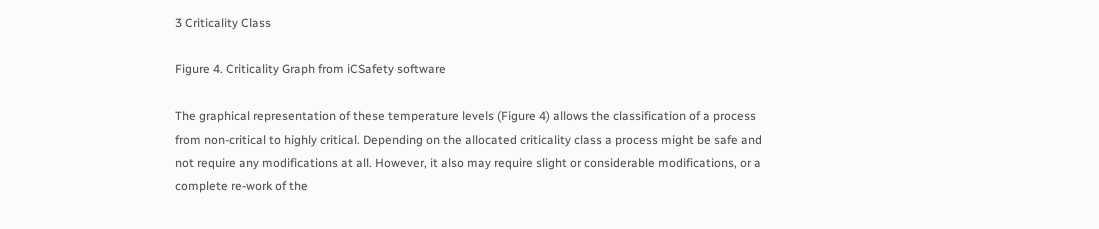3 Criticality Class

Figure 4. Criticality Graph from iCSafety software

The graphical representation of these temperature levels (Figure 4) allows the classification of a process from non-critical to highly critical. Depending on the allocated criticality class a process might be safe and not require any modifications at all. However, it also may require slight or considerable modifications, or a complete re-work of the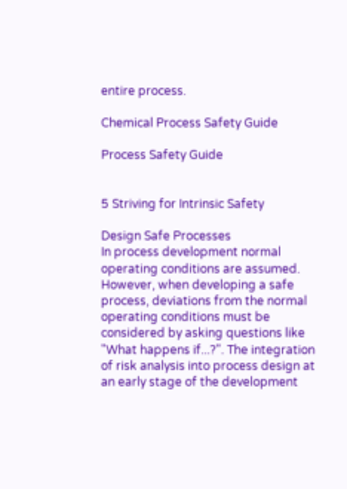entire process.

Chemical Process Safety Guide

Process Safety Guide


5 Striving for Intrinsic Safety

Design Safe Processes
In process development normal operating conditions are assumed. However, when developing a safe process, deviations from the normal operating conditions must be considered by asking questions like "What happens if...?". The integration of risk analysis into process design at an early stage of the development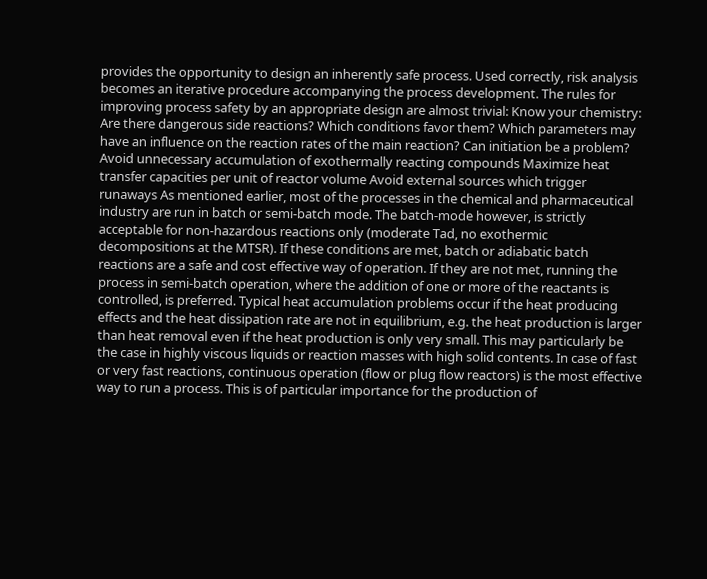provides the opportunity to design an inherently safe process. Used correctly, risk analysis becomes an iterative procedure accompanying the process development. The rules for improving process safety by an appropriate design are almost trivial: Know your chemistry: Are there dangerous side reactions? Which conditions favor them? Which parameters may have an influence on the reaction rates of the main reaction? Can initiation be a problem? Avoid unnecessary accumulation of exothermally reacting compounds Maximize heat transfer capacities per unit of reactor volume Avoid external sources which trigger runaways As mentioned earlier, most of the processes in the chemical and pharmaceutical industry are run in batch or semi-batch mode. The batch-mode however, is strictly acceptable for non-hazardous reactions only (moderate Tad, no exothermic decompositions at the MTSR). If these conditions are met, batch or adiabatic batch reactions are a safe and cost effective way of operation. If they are not met, running the process in semi-batch operation, where the addition of one or more of the reactants is controlled, is preferred. Typical heat accumulation problems occur if the heat producing effects and the heat dissipation rate are not in equilibrium, e.g. the heat production is larger than heat removal even if the heat production is only very small. This may particularly be the case in highly viscous liquids or reaction masses with high solid contents. In case of fast or very fast reactions, continuous operation (flow or plug flow reactors) is the most effective way to run a process. This is of particular importance for the production of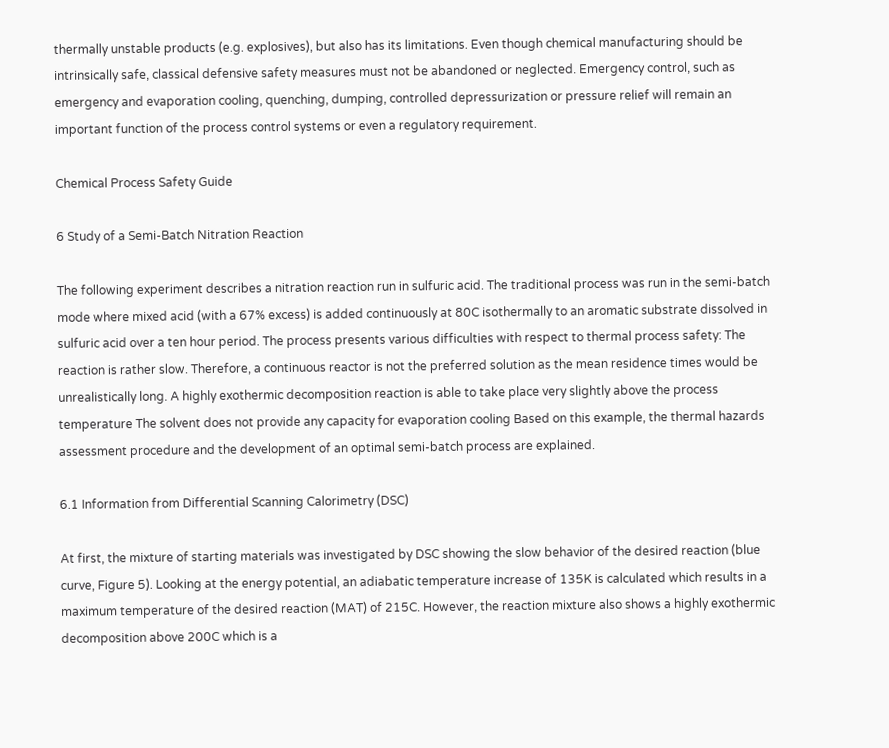thermally unstable products (e.g. explosives), but also has its limitations. Even though chemical manufacturing should be intrinsically safe, classical defensive safety measures must not be abandoned or neglected. Emergency control, such as emergency and evaporation cooling, quenching, dumping, controlled depressurization or pressure relief will remain an important function of the process control systems or even a regulatory requirement.

Chemical Process Safety Guide

6 Study of a Semi-Batch Nitration Reaction

The following experiment describes a nitration reaction run in sulfuric acid. The traditional process was run in the semi-batch mode where mixed acid (with a 67% excess) is added continuously at 80C isothermally to an aromatic substrate dissolved in sulfuric acid over a ten hour period. The process presents various difficulties with respect to thermal process safety: The reaction is rather slow. Therefore, a continuous reactor is not the preferred solution as the mean residence times would be unrealistically long. A highly exothermic decomposition reaction is able to take place very slightly above the process temperature The solvent does not provide any capacity for evaporation cooling Based on this example, the thermal hazards assessment procedure and the development of an optimal semi-batch process are explained.

6.1 Information from Differential Scanning Calorimetry (DSC)

At first, the mixture of starting materials was investigated by DSC showing the slow behavior of the desired reaction (blue curve, Figure 5). Looking at the energy potential, an adiabatic temperature increase of 135K is calculated which results in a maximum temperature of the desired reaction (MAT) of 215C. However, the reaction mixture also shows a highly exothermic decomposition above 200C which is a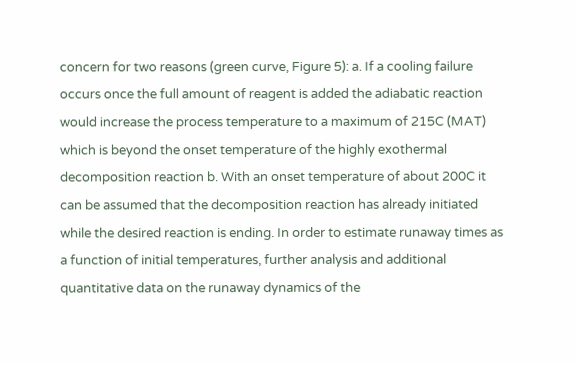concern for two reasons (green curve, Figure 5): a. If a cooling failure occurs once the full amount of reagent is added the adiabatic reaction would increase the process temperature to a maximum of 215C (MAT) which is beyond the onset temperature of the highly exothermal decomposition reaction b. With an onset temperature of about 200C it can be assumed that the decomposition reaction has already initiated while the desired reaction is ending. In order to estimate runaway times as a function of initial temperatures, further analysis and additional quantitative data on the runaway dynamics of the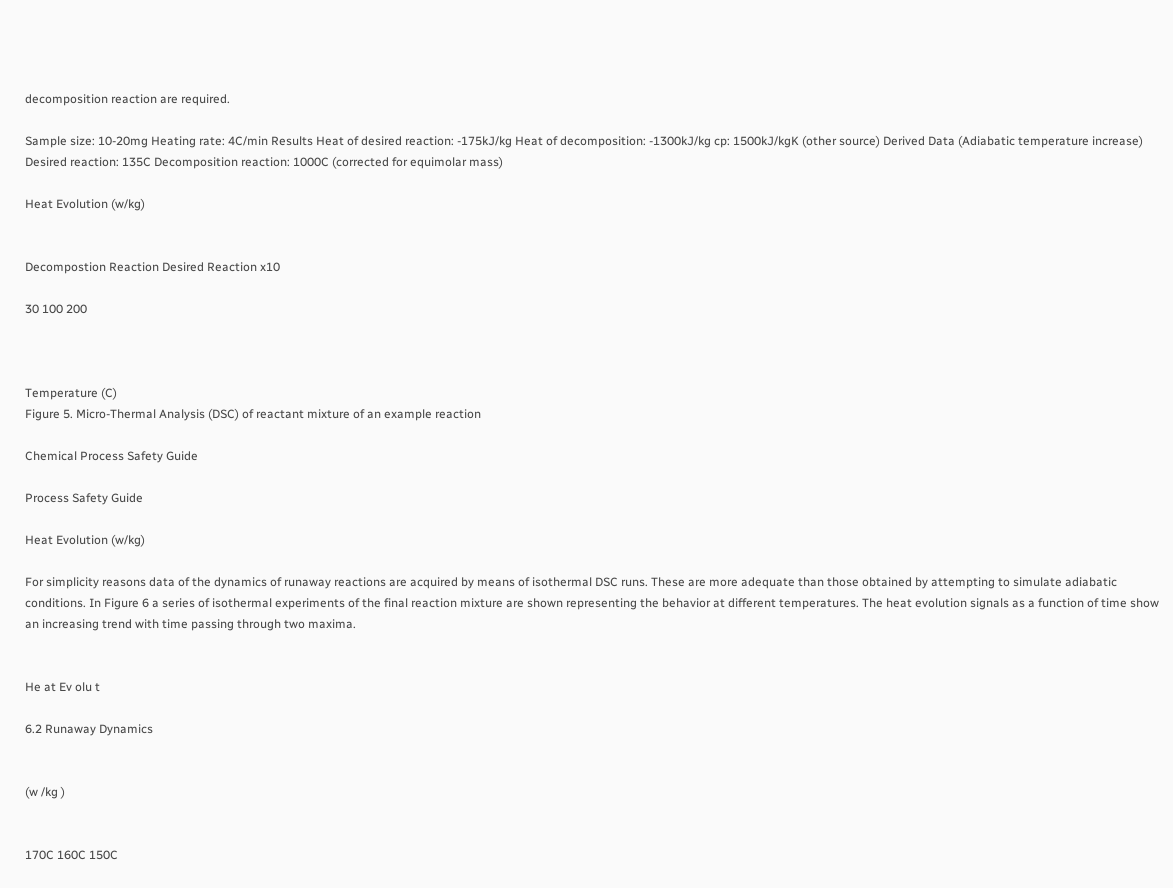decomposition reaction are required.

Sample size: 10-20mg Heating rate: 4C/min Results Heat of desired reaction: -175kJ/kg Heat of decomposition: -1300kJ/kg cp: 1500kJ/kgK (other source) Derived Data (Adiabatic temperature increase) Desired reaction: 135C Decomposition reaction: 1000C (corrected for equimolar mass)

Heat Evolution (w/kg)


Decompostion Reaction Desired Reaction x10

30 100 200



Temperature (C)
Figure 5. Micro-Thermal Analysis (DSC) of reactant mixture of an example reaction

Chemical Process Safety Guide

Process Safety Guide

Heat Evolution (w/kg)

For simplicity reasons data of the dynamics of runaway reactions are acquired by means of isothermal DSC runs. These are more adequate than those obtained by attempting to simulate adiabatic conditions. In Figure 6 a series of isothermal experiments of the final reaction mixture are shown representing the behavior at different temperatures. The heat evolution signals as a function of time show an increasing trend with time passing through two maxima.


He at Ev olu t

6.2 Runaway Dynamics


(w /kg )


170C 160C 150C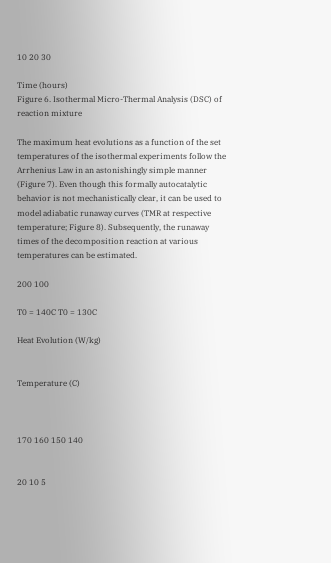10 20 30

Time (hours)
Figure 6. Isothermal Micro-Thermal Analysis (DSC) of reaction mixture

The maximum heat evolutions as a function of the set temperatures of the isothermal experiments follow the Arrhenius Law in an astonishingly simple manner (Figure 7). Even though this formally autocatalytic behavior is not mechanistically clear, it can be used to model adiabatic runaway curves (TMR at respective temperature; Figure 8). Subsequently, the runaway times of the decomposition reaction at various temperatures can be estimated.

200 100

T0 = 140C T0 = 130C

Heat Evolution (W/kg)


Temperature (C)



170 160 150 140


20 10 5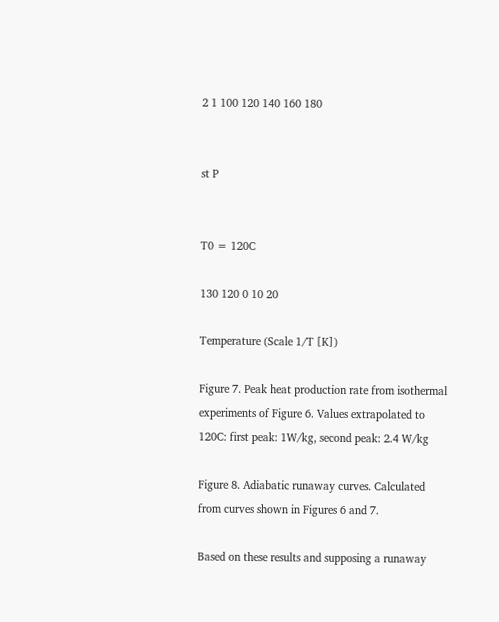2 1 100 120 140 160 180


st P


T0 = 120C

130 120 0 10 20

Temperature (Scale 1/T [K])

Figure 7. Peak heat production rate from isothermal experiments of Figure 6. Values extrapolated to 120C: first peak: 1W/kg, second peak: 2.4 W/kg

Figure 8. Adiabatic runaway curves. Calculated from curves shown in Figures 6 and 7.

Based on these results and supposing a runaway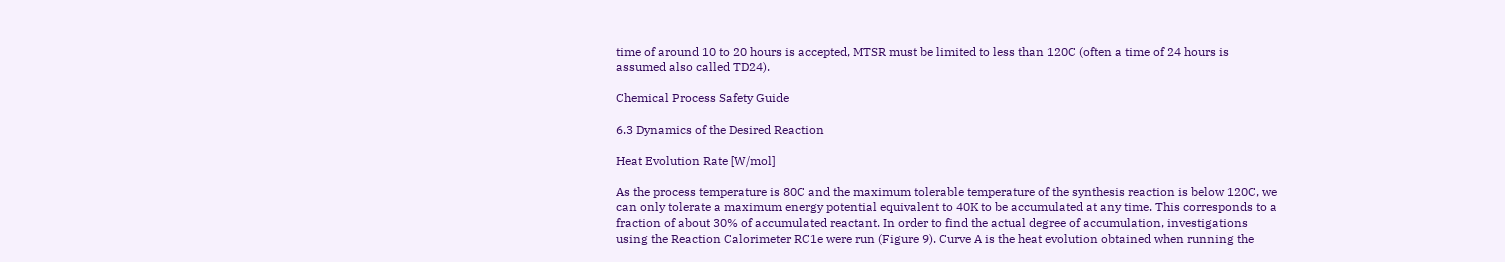time of around 10 to 20 hours is accepted, MTSR must be limited to less than 120C (often a time of 24 hours is assumed also called TD24).

Chemical Process Safety Guide

6.3 Dynamics of the Desired Reaction

Heat Evolution Rate [W/mol]

As the process temperature is 80C and the maximum tolerable temperature of the synthesis reaction is below 120C, we can only tolerate a maximum energy potential equivalent to 40K to be accumulated at any time. This corresponds to a fraction of about 30% of accumulated reactant. In order to find the actual degree of accumulation, investigations using the Reaction Calorimeter RC1e were run (Figure 9). Curve A is the heat evolution obtained when running the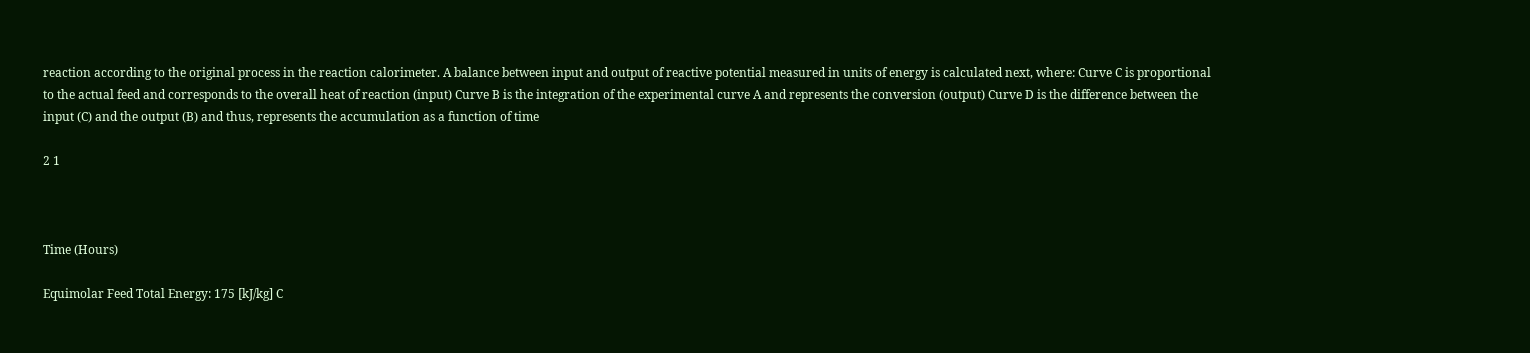reaction according to the original process in the reaction calorimeter. A balance between input and output of reactive potential measured in units of energy is calculated next, where: Curve C is proportional to the actual feed and corresponds to the overall heat of reaction (input) Curve B is the integration of the experimental curve A and represents the conversion (output) Curve D is the difference between the input (C) and the output (B) and thus, represents the accumulation as a function of time

2 1



Time (Hours)

Equimolar Feed Total Energy: 175 [kJ/kg] C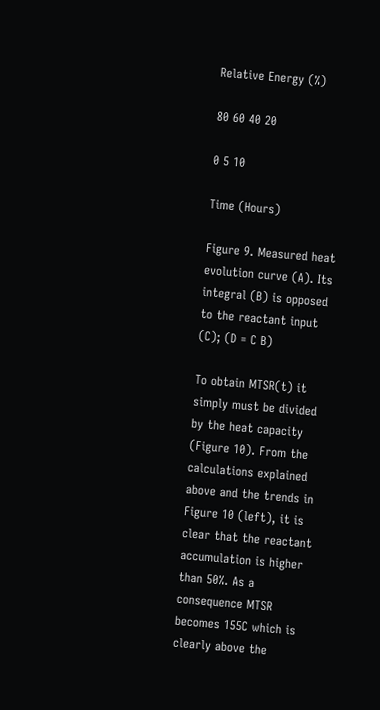Relative Energy (%)

80 60 40 20

0 5 10

Time (Hours)

Figure 9. Measured heat evolution curve (A). Its integral (B) is opposed to the reactant input (C); (D = C B)

To obtain MTSR(t) it simply must be divided by the heat capacity (Figure 10). From the calculations explained above and the trends in Figure 10 (left), it is clear that the reactant accumulation is higher than 50%. As a consequence MTSR becomes 155C which is clearly above the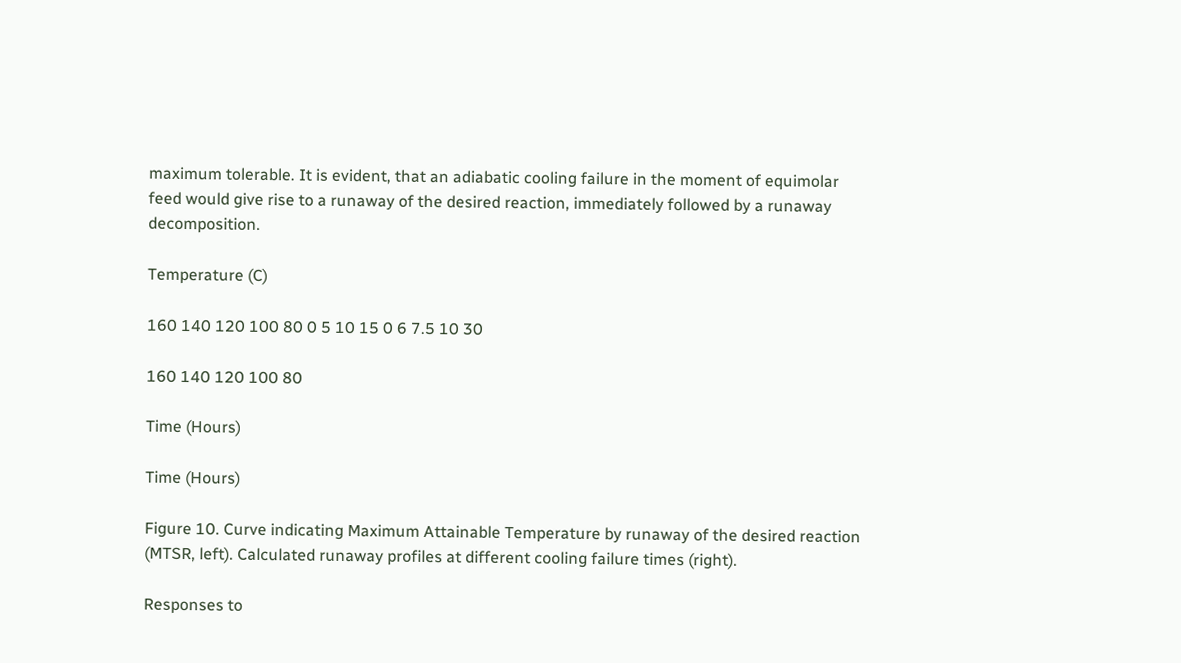maximum tolerable. It is evident, that an adiabatic cooling failure in the moment of equimolar feed would give rise to a runaway of the desired reaction, immediately followed by a runaway decomposition.

Temperature (C)

160 140 120 100 80 0 5 10 15 0 6 7.5 10 30

160 140 120 100 80

Time (Hours)

Time (Hours)

Figure 10. Curve indicating Maximum Attainable Temperature by runaway of the desired reaction (MTSR, left). Calculated runaway profiles at different cooling failure times (right).

Responses to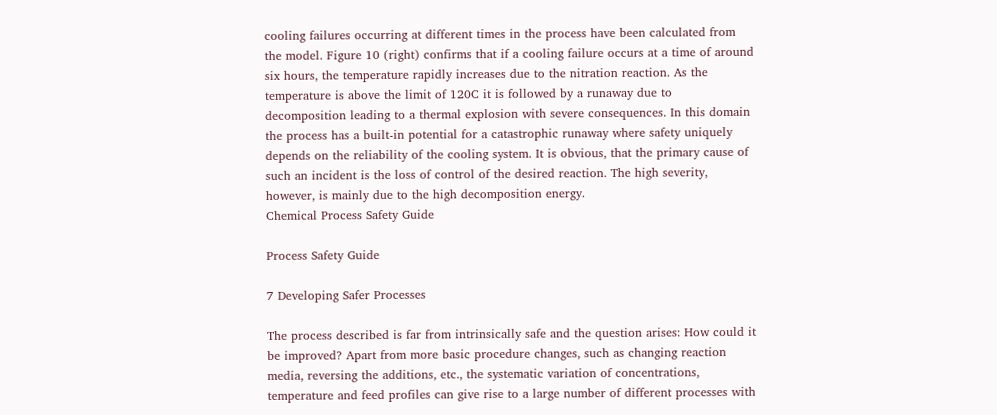cooling failures occurring at different times in the process have been calculated from the model. Figure 10 (right) confirms that if a cooling failure occurs at a time of around six hours, the temperature rapidly increases due to the nitration reaction. As the temperature is above the limit of 120C it is followed by a runaway due to decomposition leading to a thermal explosion with severe consequences. In this domain the process has a built-in potential for a catastrophic runaway where safety uniquely depends on the reliability of the cooling system. It is obvious, that the primary cause of such an incident is the loss of control of the desired reaction. The high severity, however, is mainly due to the high decomposition energy.
Chemical Process Safety Guide

Process Safety Guide

7 Developing Safer Processes

The process described is far from intrinsically safe and the question arises: How could it be improved? Apart from more basic procedure changes, such as changing reaction media, reversing the additions, etc., the systematic variation of concentrations, temperature and feed profiles can give rise to a large number of different processes with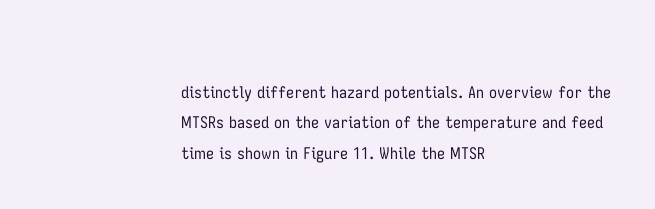distinctly different hazard potentials. An overview for the MTSRs based on the variation of the temperature and feed time is shown in Figure 11. While the MTSR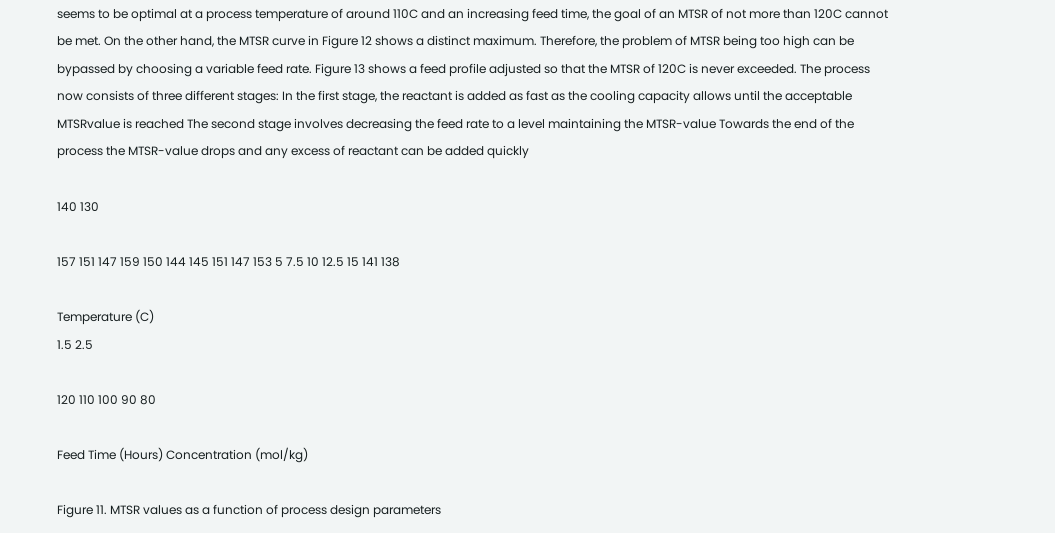seems to be optimal at a process temperature of around 110C and an increasing feed time, the goal of an MTSR of not more than 120C cannot be met. On the other hand, the MTSR curve in Figure 12 shows a distinct maximum. Therefore, the problem of MTSR being too high can be bypassed by choosing a variable feed rate. Figure 13 shows a feed profile adjusted so that the MTSR of 120C is never exceeded. The process now consists of three different stages: In the first stage, the reactant is added as fast as the cooling capacity allows until the acceptable MTSRvalue is reached The second stage involves decreasing the feed rate to a level maintaining the MTSR-value Towards the end of the process the MTSR-value drops and any excess of reactant can be added quickly

140 130

157 151 147 159 150 144 145 151 147 153 5 7.5 10 12.5 15 141 138

Temperature (C)
1.5 2.5

120 110 100 90 80

Feed Time (Hours) Concentration (mol/kg)

Figure 11. MTSR values as a function of process design parameters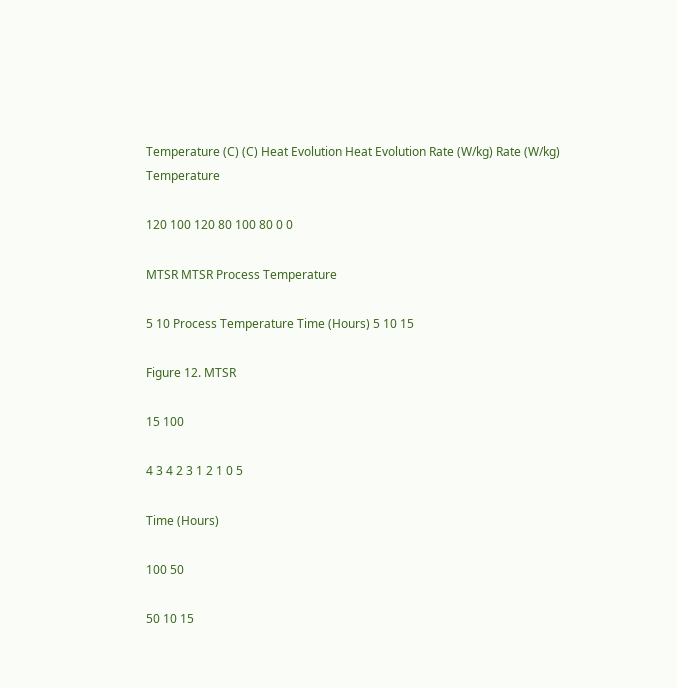Temperature (C) (C) Heat Evolution Heat Evolution Rate (W/kg) Rate (W/kg) Temperature

120 100 120 80 100 80 0 0

MTSR MTSR Process Temperature

5 10 Process Temperature Time (Hours) 5 10 15

Figure 12. MTSR

15 100

4 3 4 2 3 1 2 1 0 5

Time (Hours)

100 50

50 10 15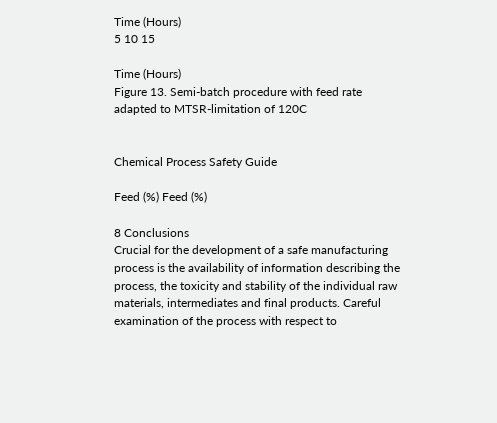Time (Hours)
5 10 15

Time (Hours)
Figure 13. Semi-batch procedure with feed rate adapted to MTSR-limitation of 120C


Chemical Process Safety Guide

Feed (%) Feed (%)

8 Conclusions
Crucial for the development of a safe manufacturing process is the availability of information describing the process, the toxicity and stability of the individual raw materials, intermediates and final products. Careful examination of the process with respect to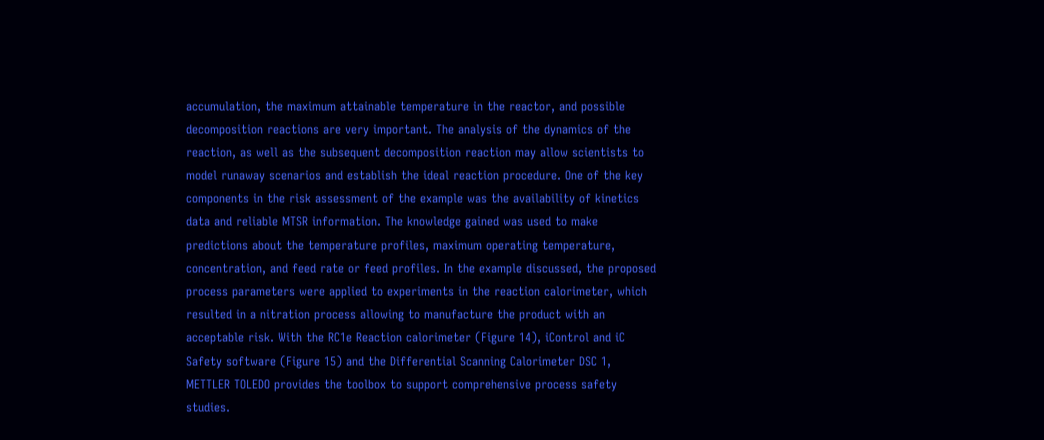accumulation, the maximum attainable temperature in the reactor, and possible decomposition reactions are very important. The analysis of the dynamics of the reaction, as well as the subsequent decomposition reaction may allow scientists to model runaway scenarios and establish the ideal reaction procedure. One of the key components in the risk assessment of the example was the availability of kinetics data and reliable MTSR information. The knowledge gained was used to make predictions about the temperature profiles, maximum operating temperature, concentration, and feed rate or feed profiles. In the example discussed, the proposed process parameters were applied to experiments in the reaction calorimeter, which resulted in a nitration process allowing to manufacture the product with an acceptable risk. With the RC1e Reaction calorimeter (Figure 14), iControl and iC Safety software (Figure 15) and the Differential Scanning Calorimeter DSC 1, METTLER TOLEDO provides the toolbox to support comprehensive process safety studies.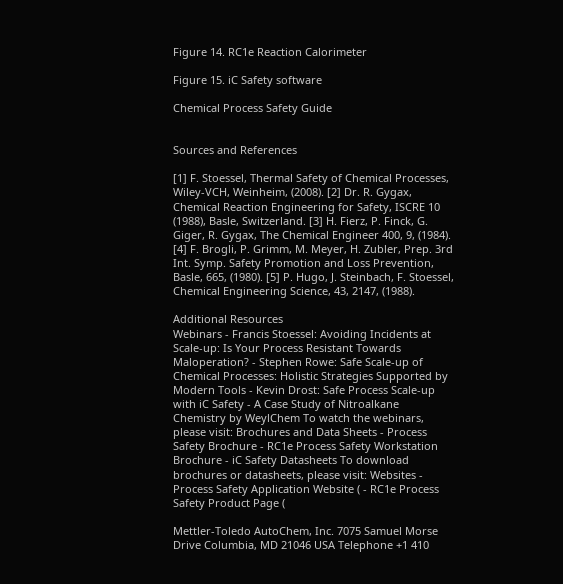Figure 14. RC1e Reaction Calorimeter

Figure 15. iC Safety software

Chemical Process Safety Guide


Sources and References

[1] F. Stoessel, Thermal Safety of Chemical Processes, Wiley-VCH, Weinheim, (2008). [2] Dr. R. Gygax, Chemical Reaction Engineering for Safety, ISCRE 10 (1988), Basle, Switzerland. [3] H. Fierz, P. Finck, G. Giger, R. Gygax, The Chemical Engineer 400, 9, (1984). [4] F. Brogli, P. Grimm, M. Meyer, H. Zubler, Prep. 3rd Int. Symp. Safety Promotion and Loss Prevention, Basle, 665, (1980). [5] P. Hugo, J. Steinbach, F. Stoessel, Chemical Engineering Science, 43, 2147, (1988).

Additional Resources
Webinars - Francis Stoessel: Avoiding Incidents at Scale-up: Is Your Process Resistant Towards Maloperation? - Stephen Rowe: Safe Scale-up of Chemical Processes: Holistic Strategies Supported by Modern Tools - Kevin Drost: Safe Process Scale-up with iC Safety - A Case Study of Nitroalkane Chemistry by WeylChem To watch the webinars, please visit: Brochures and Data Sheets - Process Safety Brochure - RC1e Process Safety Workstation Brochure - iC Safety Datasheets To download brochures or datasheets, please visit: Websites - Process Safety Application Website ( - RC1e Process Safety Product Page (

Mettler-Toledo AutoChem, Inc. 7075 Samuel Morse Drive Columbia, MD 21046 USA Telephone +1 410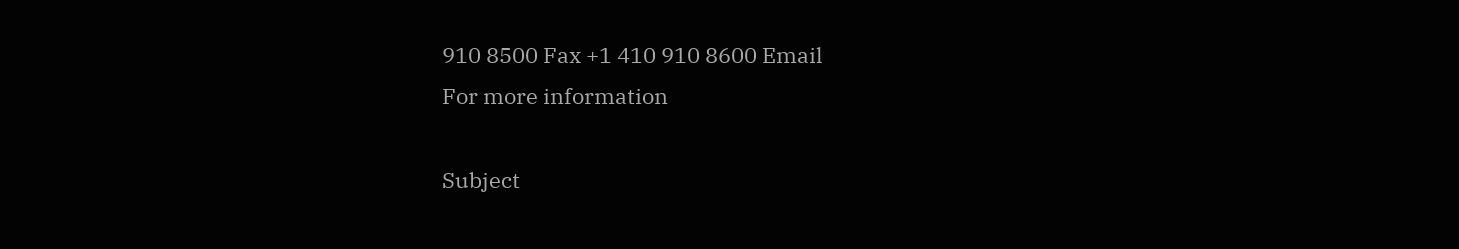910 8500 Fax +1 410 910 8600 Email
For more information

Subject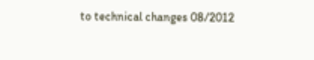to technical changes 08/2012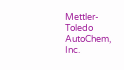Mettler-Toledo AutoChem, Inc.